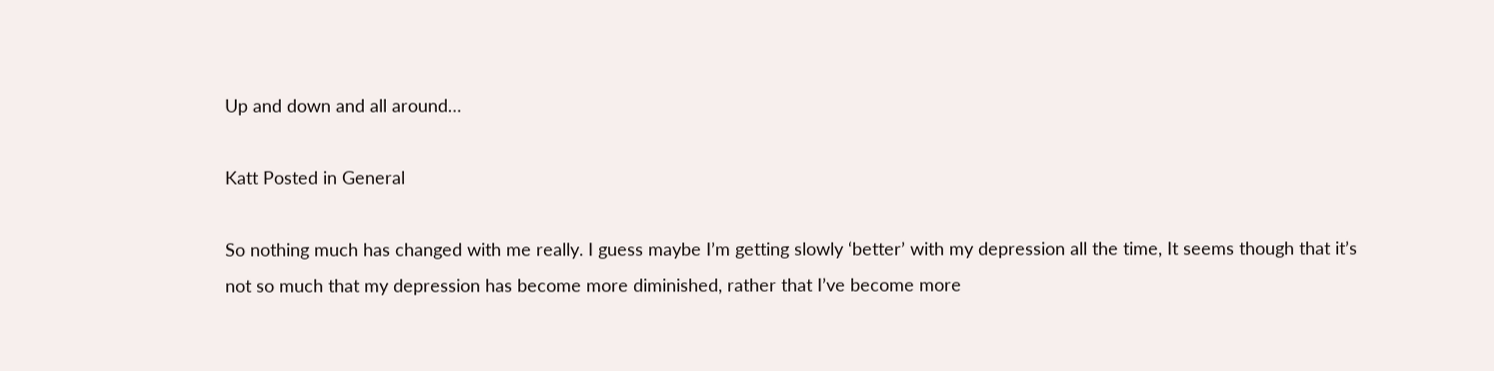Up and down and all around…

Katt Posted in General

So nothing much has changed with me really. I guess maybe I’m getting slowly ‘better’ with my depression all the time, It seems though that it’s not so much that my depression has become more diminished, rather that I’ve become more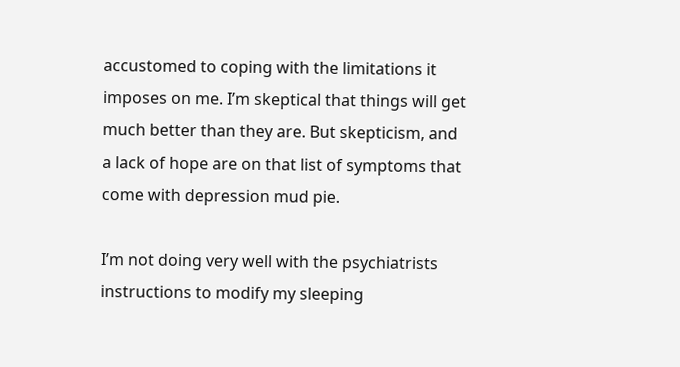accustomed to coping with the limitations it imposes on me. I’m skeptical that things will get much better than they are. But skepticism, and a lack of hope are on that list of symptoms that come with depression mud pie.

I’m not doing very well with the psychiatrists instructions to modify my sleeping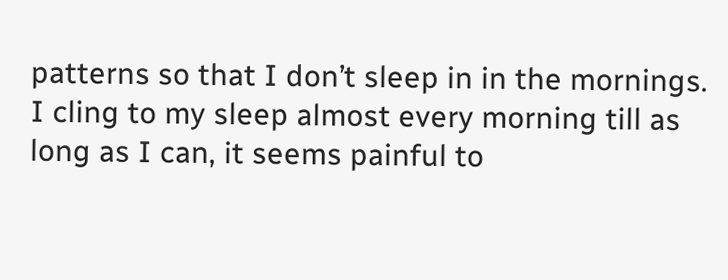patterns so that I don’t sleep in in the mornings. I cling to my sleep almost every morning till as long as I can, it seems painful to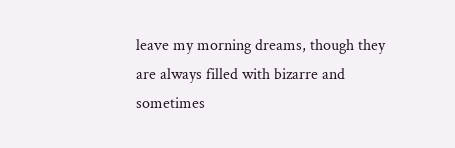leave my morning dreams, though they are always filled with bizarre and sometimes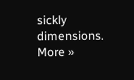sickly dimensions.
More »